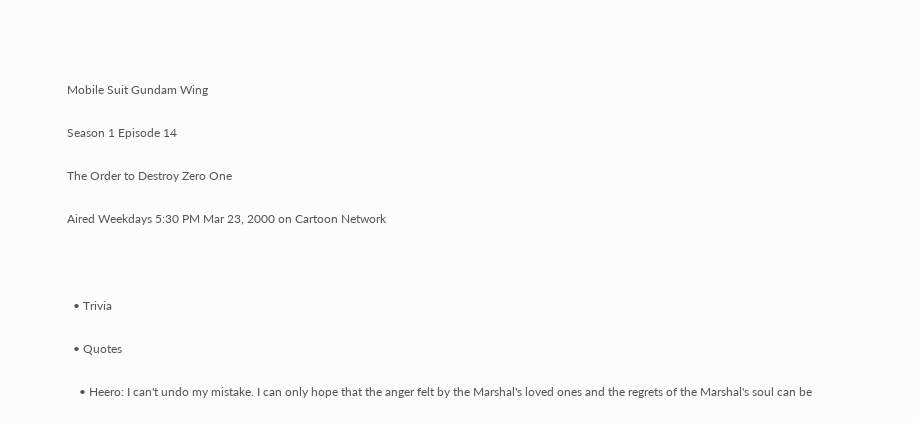Mobile Suit Gundam Wing

Season 1 Episode 14

The Order to Destroy Zero One

Aired Weekdays 5:30 PM Mar 23, 2000 on Cartoon Network



  • Trivia

  • Quotes

    • Heero: I can't undo my mistake. I can only hope that the anger felt by the Marshal's loved ones and the regrets of the Marshal's soul can be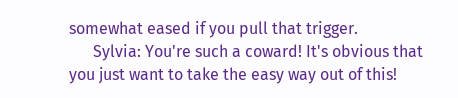somewhat eased if you pull that trigger.
      Sylvia: You're such a coward! It's obvious that you just want to take the easy way out of this!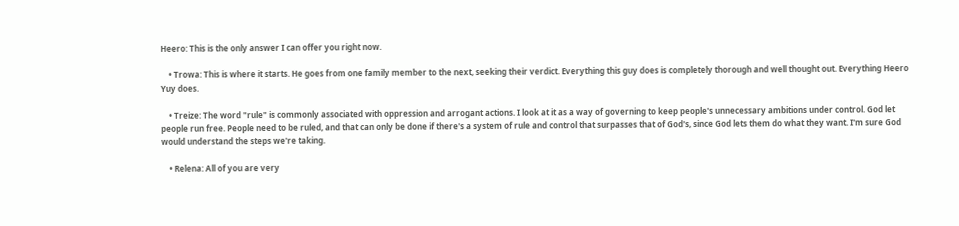Heero: This is the only answer I can offer you right now.

    • Trowa: This is where it starts. He goes from one family member to the next, seeking their verdict. Everything this guy does is completely thorough and well thought out. Everything Heero Yuy does.

    • Treize: The word "rule" is commonly associated with oppression and arrogant actions. I look at it as a way of governing to keep people's unnecessary ambitions under control. God let people run free. People need to be ruled, and that can only be done if there's a system of rule and control that surpasses that of God's, since God lets them do what they want. I'm sure God would understand the steps we're taking.

    • Relena: All of you are very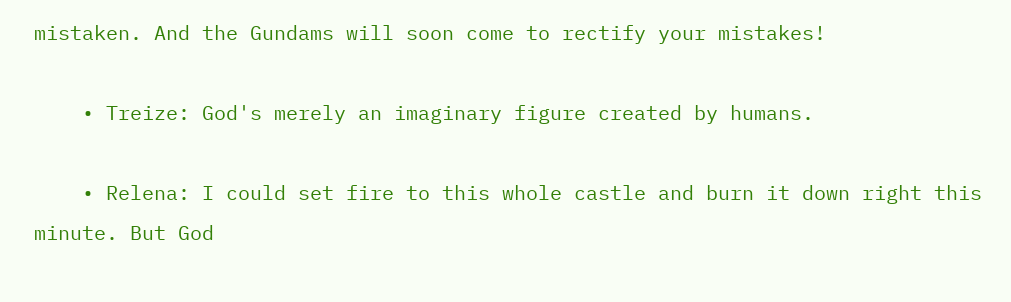mistaken. And the Gundams will soon come to rectify your mistakes!

    • Treize: God's merely an imaginary figure created by humans.

    • Relena: I could set fire to this whole castle and burn it down right this minute. But God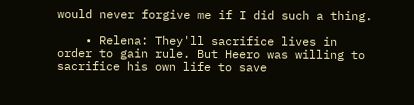would never forgive me if I did such a thing.

    • Relena: They'll sacrifice lives in order to gain rule. But Heero was willing to sacrifice his own life to save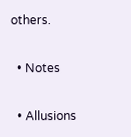others.

  • Notes

  • Allusions